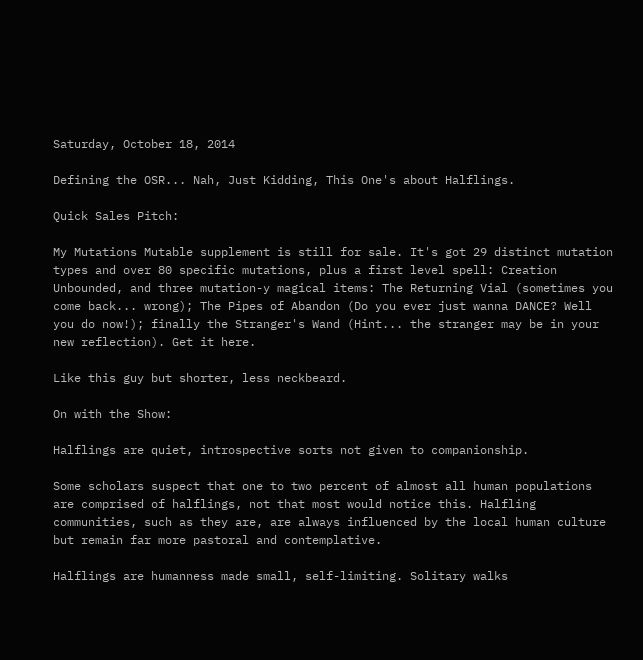Saturday, October 18, 2014

Defining the OSR... Nah, Just Kidding, This One's about Halflings.

Quick Sales Pitch:

My Mutations Mutable supplement is still for sale. It's got 29 distinct mutation types and over 80 specific mutations, plus a first level spell: Creation Unbounded, and three mutation-y magical items: The Returning Vial (sometimes you come back... wrong); The Pipes of Abandon (Do you ever just wanna DANCE? Well you do now!); finally the Stranger's Wand (Hint... the stranger may be in your new reflection). Get it here.

Like this guy but shorter, less neckbeard.

On with the Show:

Halflings are quiet, introspective sorts not given to companionship.

Some scholars suspect that one to two percent of almost all human populations are comprised of halflings, not that most would notice this. Halfling communities, such as they are, are always influenced by the local human culture but remain far more pastoral and contemplative.

Halflings are humanness made small, self-limiting. Solitary walks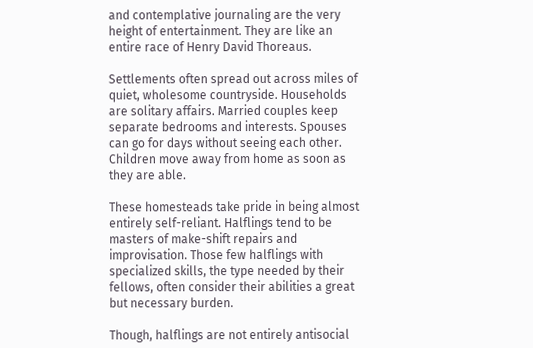and contemplative journaling are the very height of entertainment. They are like an entire race of Henry David Thoreaus.

Settlements often spread out across miles of quiet, wholesome countryside. Households are solitary affairs. Married couples keep separate bedrooms and interests. Spouses can go for days without seeing each other. Children move away from home as soon as they are able.

These homesteads take pride in being almost entirely self-reliant. Halflings tend to be masters of make-shift repairs and improvisation. Those few halflings with specialized skills, the type needed by their fellows, often consider their abilities a great but necessary burden.

Though, halflings are not entirely antisocial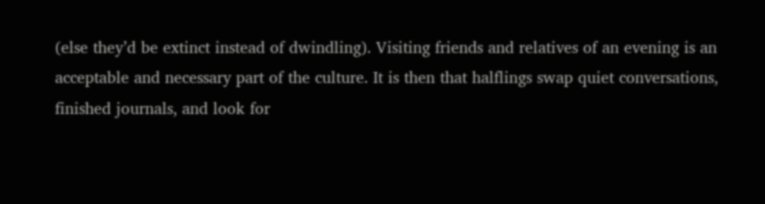(else they’d be extinct instead of dwindling). Visiting friends and relatives of an evening is an acceptable and necessary part of the culture. It is then that halflings swap quiet conversations, finished journals, and look for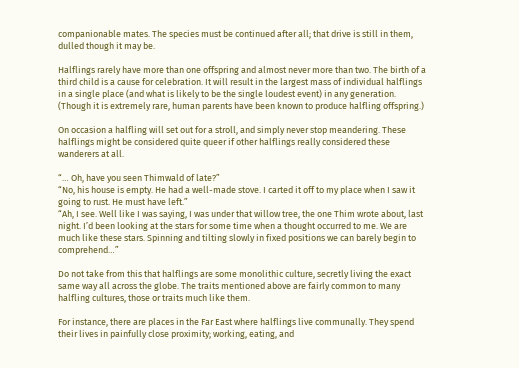companionable mates. The species must be continued after all; that drive is still in them, dulled though it may be.

Halflings rarely have more than one offspring and almost never more than two. The birth of a third child is a cause for celebration. It will result in the largest mass of individual halflings in a single place (and what is likely to be the single loudest event) in any generation. (Though it is extremely rare, human parents have been known to produce halfling offspring.)

On occasion a halfling will set out for a stroll, and simply never stop meandering. These halflings might be considered quite queer if other halflings really considered these wanderers at all.

“… Oh, have you seen Thimwald of late?”
“No, his house is empty. He had a well-made stove. I carted it off to my place when I saw it going to rust. He must have left.”
“Ah, I see. Well like I was saying, I was under that willow tree, the one Thim wrote about, last night. I’d been looking at the stars for some time when a thought occurred to me. We are much like these stars. Spinning and tilting slowly in fixed positions we can barely begin to comprehend…”

Do not take from this that halflings are some monolithic culture, secretly living the exact same way all across the globe. The traits mentioned above are fairly common to many halfling cultures, those or traits much like them.

For instance, there are places in the Far East where halflings live communally. They spend their lives in painfully close proximity; working, eating, and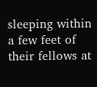sleeping within a few feet of their fellows at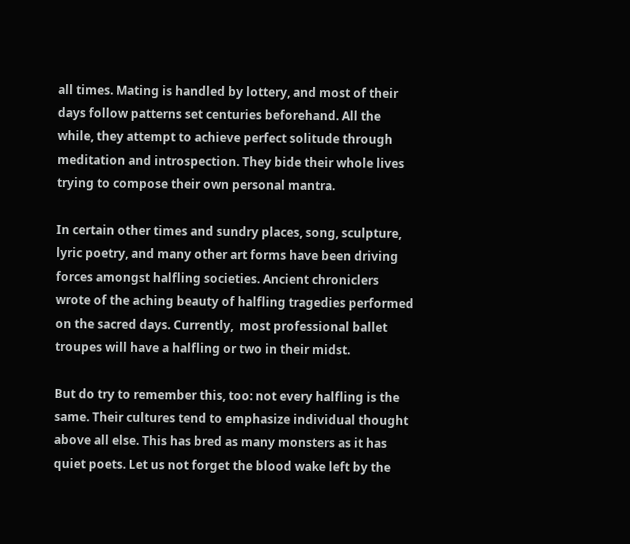all times. Mating is handled by lottery, and most of their days follow patterns set centuries beforehand. All the while, they attempt to achieve perfect solitude through meditation and introspection. They bide their whole lives trying to compose their own personal mantra.

In certain other times and sundry places, song, sculpture, lyric poetry, and many other art forms have been driving forces amongst halfling societies. Ancient chroniclers wrote of the aching beauty of halfling tragedies performed on the sacred days. Currently,  most professional ballet troupes will have a halfling or two in their midst.

But do try to remember this, too: not every halfling is the same. Their cultures tend to emphasize individual thought above all else. This has bred as many monsters as it has quiet poets. Let us not forget the blood wake left by the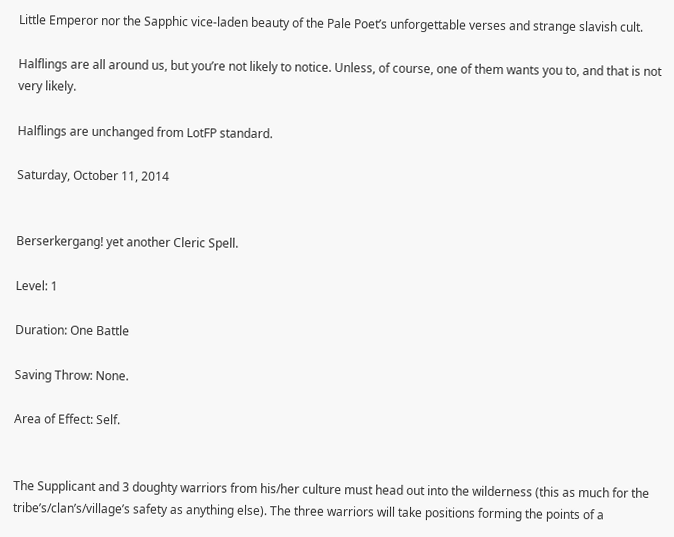Little Emperor nor the Sapphic vice-laden beauty of the Pale Poet’s unforgettable verses and strange slavish cult.

Halflings are all around us, but you’re not likely to notice. Unless, of course, one of them wants you to, and that is not very likely.

Halflings are unchanged from LotFP standard.

Saturday, October 11, 2014


Berserkergang! yet another Cleric Spell.

Level: 1

Duration: One Battle

Saving Throw: None.

Area of Effect: Self.


The Supplicant and 3 doughty warriors from his/her culture must head out into the wilderness (this as much for the tribe’s/clan’s/village’s safety as anything else). The three warriors will take positions forming the points of a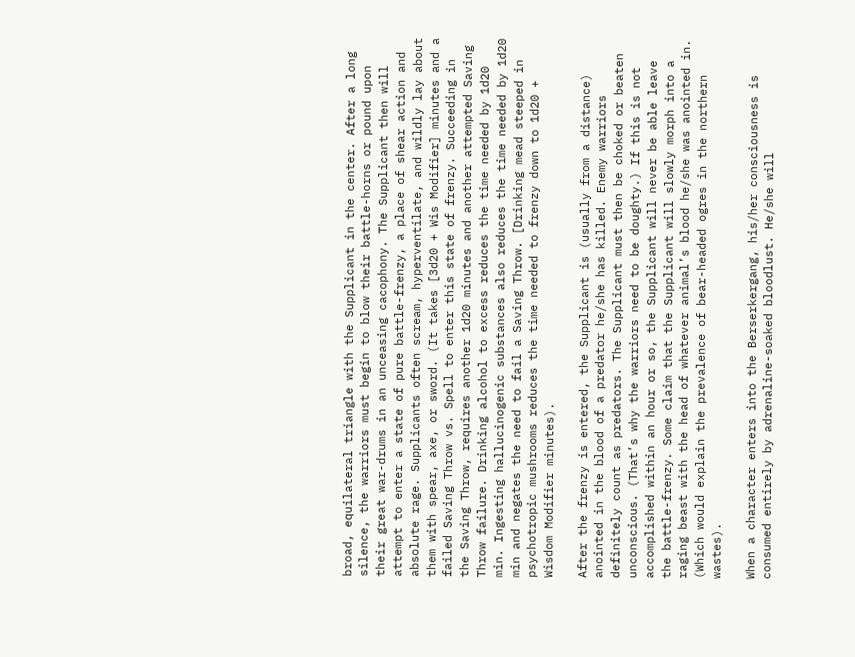broad, equilateral triangle with the Supplicant in the center. After a long silence, the warriors must begin to blow their battle-horns or pound upon their great war-drums in an unceasing cacophony. The Supplicant then will attempt to enter a state of pure battle-frenzy, a place of shear action and absolute rage. Supplicants often scream, hyperventilate, and wildly lay about them with spear, axe, or sword. (It takes [3d20 + Wis Modifier] minutes and a failed Saving Throw vs. Spell to enter this state of frenzy. Succeeding in the Saving Throw, requires another 1d20 minutes and another attempted Saving Throw failure. Drinking alcohol to excess reduces the time needed by 1d20 min. Ingesting hallucinogenic substances also reduces the time needed by 1d20 min and negates the need to fail a Saving Throw. [Drinking mead steeped in psychotropic mushrooms reduces the time needed to frenzy down to 1d20 + Wisdom Modifier minutes).

After the frenzy is entered, the Supplicant is (usually from a distance) anointed in the blood of a predator he/she has killed. Enemy warriors definitely count as predators. The Supplicant must then be choked or beaten unconscious. (That’s why the warriors need to be doughty.) If this is not accomplished within an hour or so, the Supplicant will never be able leave the battle-frenzy. Some claim that the Supplicant will slowly morph into a raging beast with the head of whatever animal’s blood he/she was anointed in. (Which would explain the prevalence of bear-headed ogres in the northern wastes).

When a character enters into the Berserkergang, his/her consciousness is consumed entirely by adrenaline-soaked bloodlust. He/she will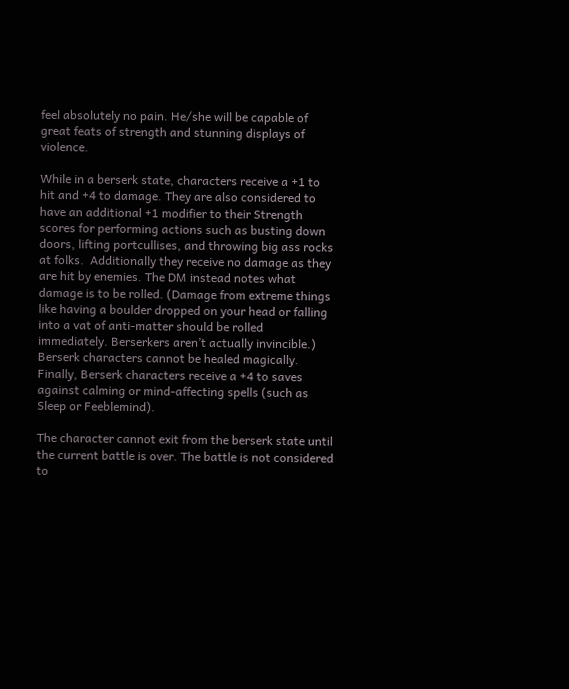feel absolutely no pain. He/she will be capable of great feats of strength and stunning displays of violence.

While in a berserk state, characters receive a +1 to hit and +4 to damage. They are also considered to have an additional +1 modifier to their Strength scores for performing actions such as busting down doors, lifting portcullises, and throwing big ass rocks at folks.  Additionally they receive no damage as they are hit by enemies. The DM instead notes what damage is to be rolled. (Damage from extreme things like having a boulder dropped on your head or falling into a vat of anti-matter should be rolled immediately. Berserkers aren’t actually invincible.) Berserk characters cannot be healed magically. Finally, Berserk characters receive a +4 to saves against calming or mind-affecting spells (such as Sleep or Feeblemind).

The character cannot exit from the berserk state until the current battle is over. The battle is not considered to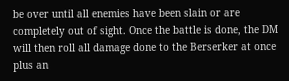be over until all enemies have been slain or are completely out of sight. Once the battle is done, the DM will then roll all damage done to the Berserker at once plus an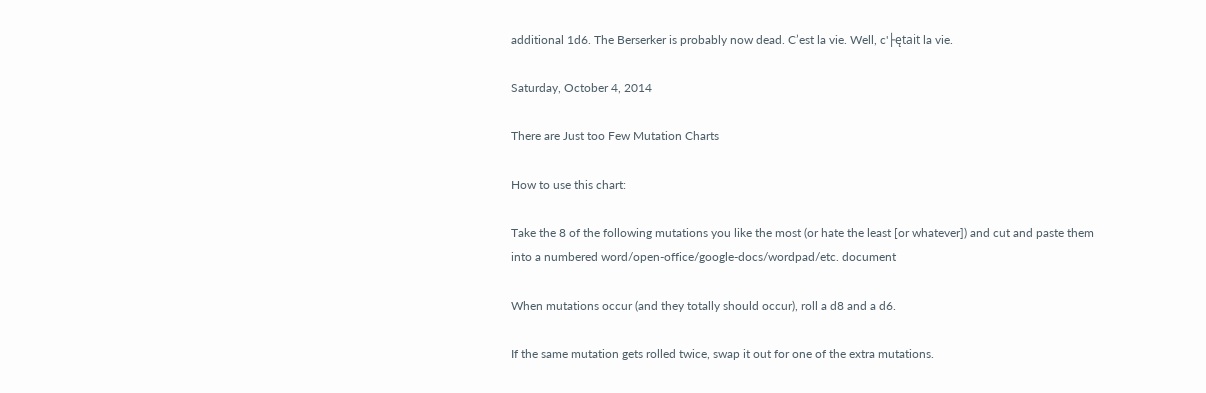additional 1d6. The Berserker is probably now dead. C’est la vie. Well, c'├ętait la vie.

Saturday, October 4, 2014

There are Just too Few Mutation Charts

How to use this chart:

Take the 8 of the following mutations you like the most (or hate the least [or whatever]) and cut and paste them into a numbered word/open-office/google-docs/wordpad/etc. document

When mutations occur (and they totally should occur), roll a d8 and a d6.

If the same mutation gets rolled twice, swap it out for one of the extra mutations.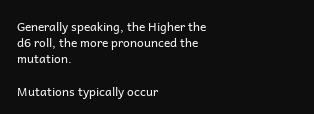Generally speaking, the Higher the d6 roll, the more pronounced the mutation.

Mutations typically occur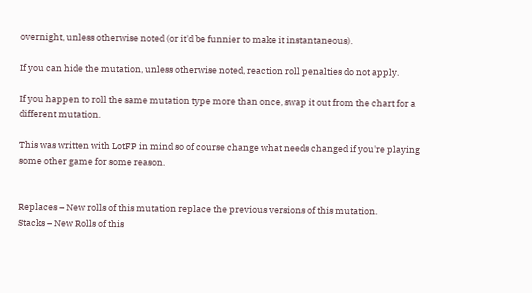overnight, unless otherwise noted (or it'd be funnier to make it instantaneous).

If you can hide the mutation, unless otherwise noted, reaction roll penalties do not apply.

If you happen to roll the same mutation type more than once, swap it out from the chart for a different mutation.

This was written with LotFP in mind so of course change what needs changed if you're playing some other game for some reason.


Replaces – New rolls of this mutation replace the previous versions of this mutation.
Stacks – New Rolls of this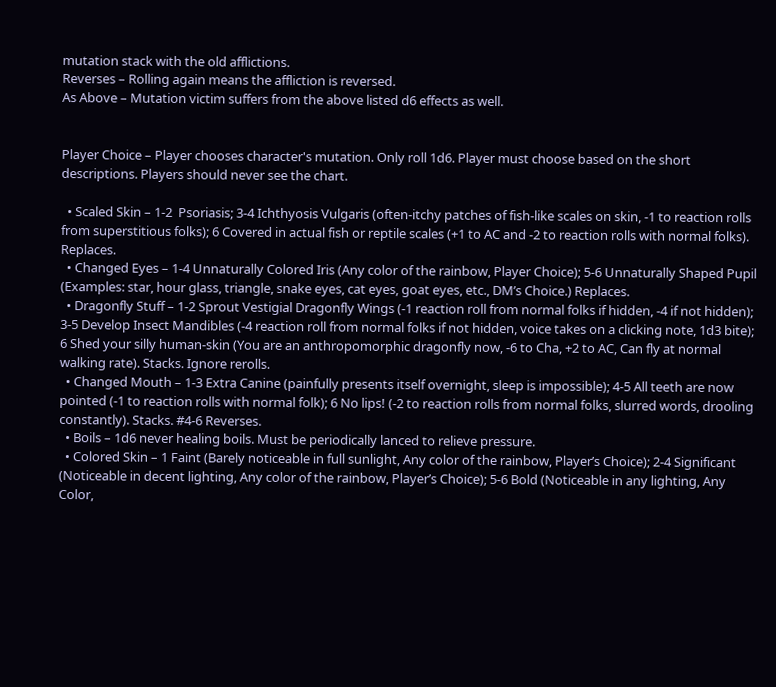mutation stack with the old afflictions.
Reverses – Rolling again means the affliction is reversed.
As Above – Mutation victim suffers from the above listed d6 effects as well.


Player Choice – Player chooses character's mutation. Only roll 1d6. Player must choose based on the short descriptions. Players should never see the chart.

  • Scaled Skin – 1-2  Psoriasis; 3-4 Ichthyosis Vulgaris (often-itchy patches of fish-like scales on skin, -1 to reaction rolls from superstitious folks); 6 Covered in actual fish or reptile scales (+1 to AC and -2 to reaction rolls with normal folks). Replaces.
  • Changed Eyes – 1-4 Unnaturally Colored Iris (Any color of the rainbow, Player Choice); 5-6 Unnaturally Shaped Pupil (Examples: star, hour glass, triangle, snake eyes, cat eyes, goat eyes, etc., DM’s Choice.) Replaces.
  • Dragonfly Stuff – 1-2 Sprout Vestigial Dragonfly Wings (-1 reaction roll from normal folks if hidden, -4 if not hidden); 3-5 Develop Insect Mandibles (-4 reaction roll from normal folks if not hidden, voice takes on a clicking note, 1d3 bite); 6 Shed your silly human-skin (You are an anthropomorphic dragonfly now, -6 to Cha, +2 to AC, Can fly at normal walking rate). Stacks. Ignore rerolls.
  • Changed Mouth – 1-3 Extra Canine (painfully presents itself overnight, sleep is impossible); 4-5 All teeth are now pointed (-1 to reaction rolls with normal folk); 6 No lips! (-2 to reaction rolls from normal folks, slurred words, drooling constantly). Stacks. #4-6 Reverses.
  • Boils – 1d6 never healing boils. Must be periodically lanced to relieve pressure.
  • Colored Skin – 1 Faint (Barely noticeable in full sunlight, Any color of the rainbow, Player’s Choice); 2-4 Significant (Noticeable in decent lighting, Any color of the rainbow, Player’s Choice); 5-6 Bold (Noticeable in any lighting, Any Color,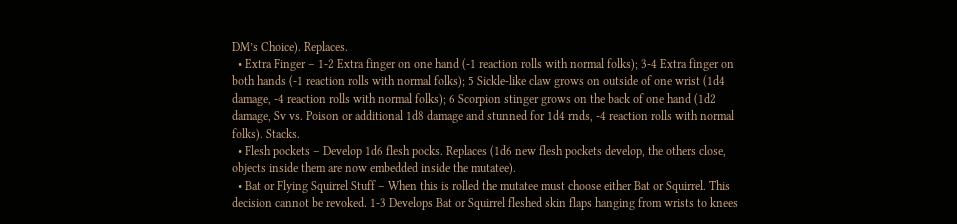DM’s Choice). Replaces.
  • Extra Finger – 1-2 Extra finger on one hand (-1 reaction rolls with normal folks); 3-4 Extra finger on both hands (-1 reaction rolls with normal folks); 5 Sickle-like claw grows on outside of one wrist (1d4 damage, -4 reaction rolls with normal folks); 6 Scorpion stinger grows on the back of one hand (1d2 damage, Sv vs. Poison or additional 1d8 damage and stunned for 1d4 rnds, -4 reaction rolls with normal folks). Stacks.
  • Flesh pockets – Develop 1d6 flesh pocks. Replaces (1d6 new flesh pockets develop, the others close, objects inside them are now embedded inside the mutatee).
  • Bat or Flying Squirrel Stuff – When this is rolled the mutatee must choose either Bat or Squirrel. This decision cannot be revoked. 1-3 Develops Bat or Squirrel fleshed skin flaps hanging from wrists to knees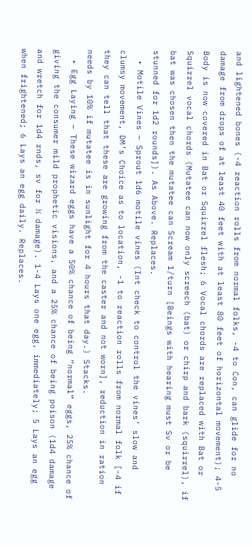and lightened bones (-4 reaction rolls from normal folks, -4 to Con, can glide for no damage from drops of at least 40 feet with at least 80 feet of horizontal movement); 4-5 Body is now covered in Bat or Squirrel flesh; 6 Vocal chords are replaced with Bat or Squirrel vocal chords (Mutatee can now only screech (bat) or chirp and bark (squirrel), if bat was chosen then the mutatee can Scream 1/turn [Beings with hearing must Sv or be stunned for 1d2 rounds]). As Above. Replaces.
  • Motile Vines – Sprout 1d6 motile vines (Int check to control the vines’ slow and clumsy movement, DM’s Choice as to location, -1 to reaction rolls from normal folk [-4 if they can tell that these are growing from the caster and not worn], reduction in ration needs by 10% if mutatee is in sunlight for 4 hours that day.) Stacks.
  • Egg Laying – These wizard eggs have a 50% chance of being “normal” eggs, 25% chance of giving the consumer mild prophetic visions, and a 25% chance of being poison (1d4 damage and wretch for 1d4 rnds, sv for ½ damage). 1-4 Lays one egg, immediately; 5 Lays an egg when frightened; 6 Lays an egg daily. Replaces.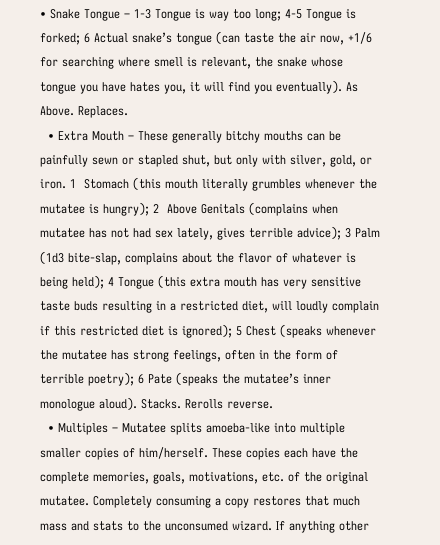• Snake Tongue – 1-3 Tongue is way too long; 4-5 Tongue is forked; 6 Actual snake’s tongue (can taste the air now, +1/6 for searching where smell is relevant, the snake whose tongue you have hates you, it will find you eventually). As Above. Replaces.
  • Extra Mouth – These generally bitchy mouths can be painfully sewn or stapled shut, but only with silver, gold, or iron. 1  Stomach (this mouth literally grumbles whenever the mutatee is hungry); 2  Above Genitals (complains when mutatee has not had sex lately, gives terrible advice); 3 Palm (1d3 bite-slap, complains about the flavor of whatever is being held); 4 Tongue (this extra mouth has very sensitive taste buds resulting in a restricted diet, will loudly complain if this restricted diet is ignored); 5 Chest (speaks whenever the mutatee has strong feelings, often in the form of terrible poetry); 6 Pate (speaks the mutatee’s inner monologue aloud). Stacks. Rerolls reverse.
  • Multiples – Mutatee splits amoeba-like into multiple smaller copies of him/herself. These copies each have the complete memories, goals, motivations, etc. of the original mutatee. Completely consuming a copy restores that much mass and stats to the unconsumed wizard. If anything other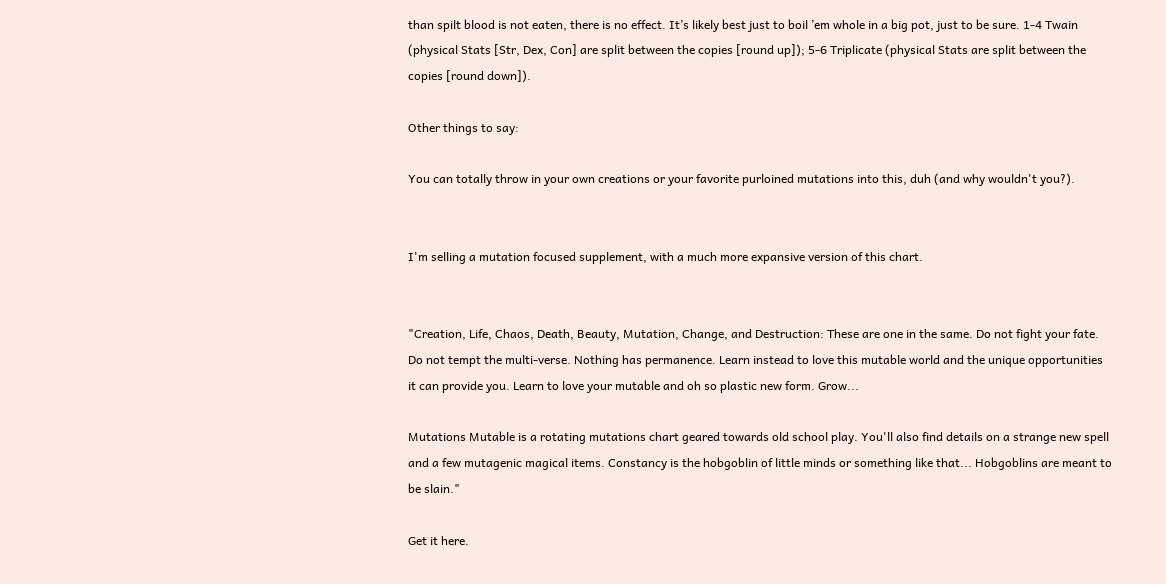than spilt blood is not eaten, there is no effect. It’s likely best just to boil ’em whole in a big pot, just to be sure. 1-4 Twain (physical Stats [Str, Dex, Con] are split between the copies [round up]); 5-6 Triplicate (physical Stats are split between the copies [round down]).

Other things to say:

You can totally throw in your own creations or your favorite purloined mutations into this, duh (and why wouldn't you?).


I'm selling a mutation focused supplement, with a much more expansive version of this chart.


"Creation, Life, Chaos, Death, Beauty, Mutation, Change, and Destruction: These are one in the same. Do not fight your fate. Do not tempt the multi-verse. Nothing has permanence. Learn instead to love this mutable world and the unique opportunities it can provide you. Learn to love your mutable and oh so plastic new form. Grow...

Mutations Mutable is a rotating mutations chart geared towards old school play. You'll also find details on a strange new spell and a few mutagenic magical items. Constancy is the hobgoblin of little minds or something like that... Hobgoblins are meant to be slain."

Get it here.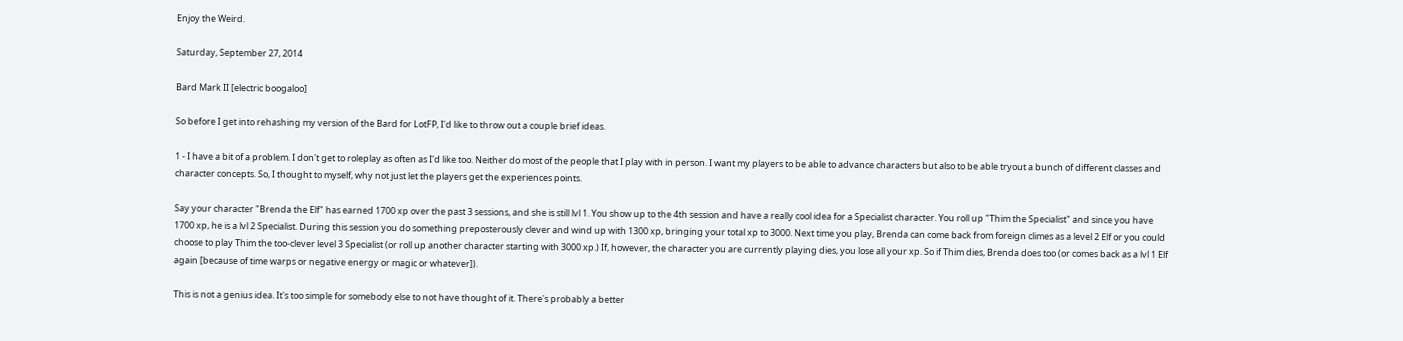Enjoy the Weird.

Saturday, September 27, 2014

Bard Mark II [electric boogaloo]

So before I get into rehashing my version of the Bard for LotFP, I'd like to throw out a couple brief ideas.

1 - I have a bit of a problem. I don't get to roleplay as often as I'd like too. Neither do most of the people that I play with in person. I want my players to be able to advance characters but also to be able tryout a bunch of different classes and character concepts. So, I thought to myself, why not just let the players get the experiences points.

Say your character "Brenda the Elf" has earned 1700 xp over the past 3 sessions, and she is still lvl 1. You show up to the 4th session and have a really cool idea for a Specialist character. You roll up "Thim the Specialist" and since you have 1700 xp, he is a lvl 2 Specialist. During this session you do something preposterously clever and wind up with 1300 xp, bringing your total xp to 3000. Next time you play, Brenda can come back from foreign climes as a level 2 Elf or you could choose to play Thim the too-clever level 3 Specialist (or roll up another character starting with 3000 xp.) If, however, the character you are currently playing dies, you lose all your xp. So if Thim dies, Brenda does too (or comes back as a lvl 1 Elf again [because of time warps or negative energy or magic or whatever]).

This is not a genius idea. It's too simple for somebody else to not have thought of it. There's probably a better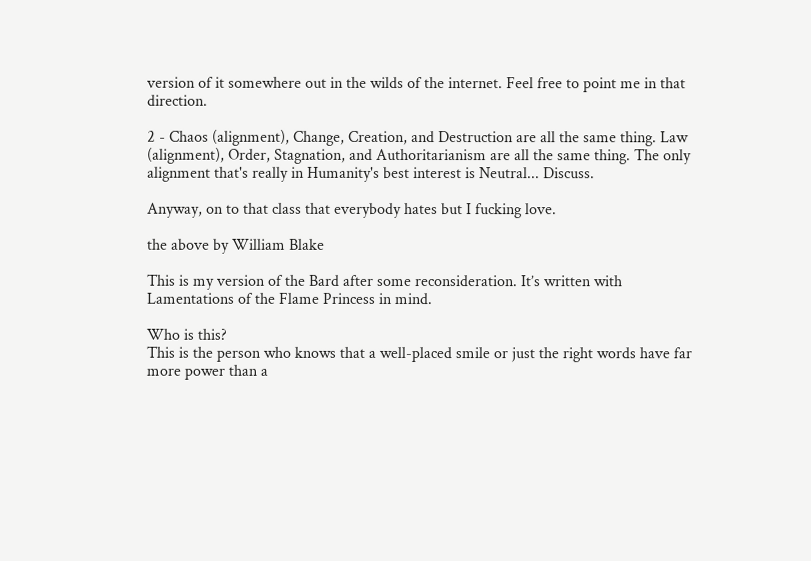version of it somewhere out in the wilds of the internet. Feel free to point me in that direction.

2 - Chaos (alignment), Change, Creation, and Destruction are all the same thing. Law (alignment), Order, Stagnation, and Authoritarianism are all the same thing. The only alignment that's really in Humanity's best interest is Neutral... Discuss.

Anyway, on to that class that everybody hates but I fucking love.

the above by William Blake

This is my version of the Bard after some reconsideration. It’s written with Lamentations of the Flame Princess in mind.

Who is this?
This is the person who knows that a well-placed smile or just the right words have far more power than a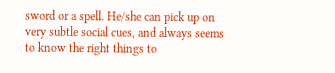sword or a spell. He/she can pick up on very subtle social cues, and always seems to know the right things to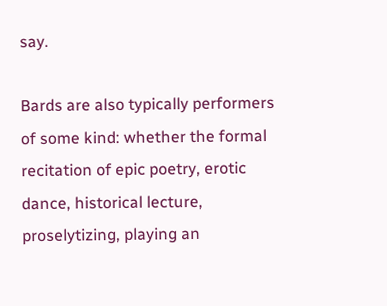say.

Bards are also typically performers of some kind: whether the formal recitation of epic poetry, erotic dance, historical lecture, proselytizing, playing an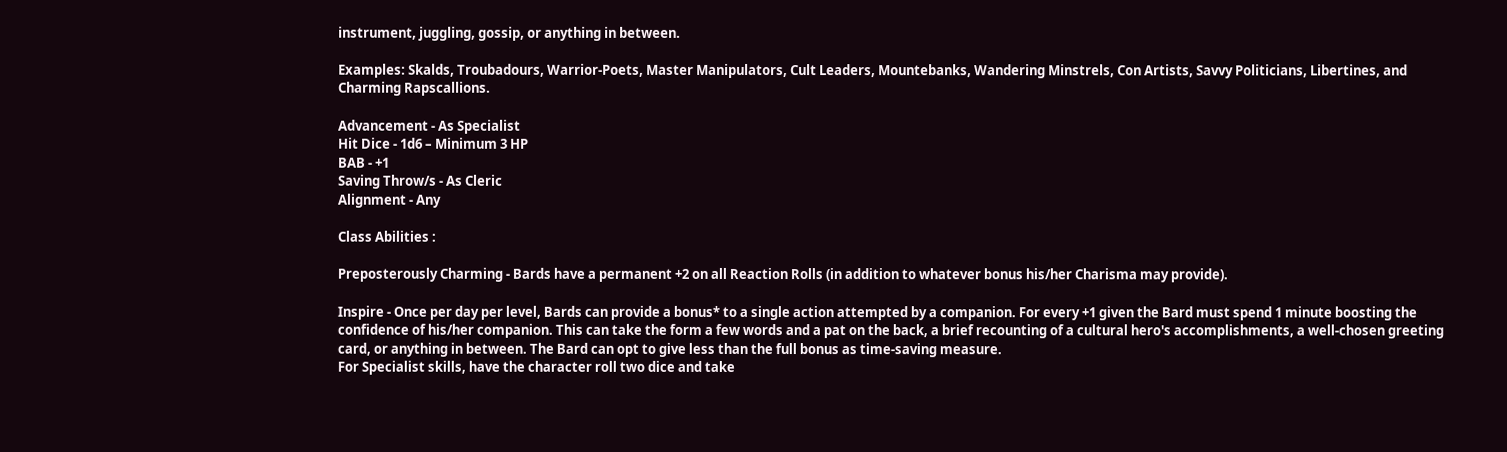instrument, juggling, gossip, or anything in between.

Examples: Skalds, Troubadours, Warrior-Poets, Master Manipulators, Cult Leaders, Mountebanks, Wandering Minstrels, Con Artists, Savvy Politicians, Libertines, and Charming Rapscallions.

Advancement - As Specialist
Hit Dice - 1d6 – Minimum 3 HP
BAB - +1
Saving Throw/s - As Cleric
Alignment - Any

Class Abilities :

Preposterously Charming - Bards have a permanent +2 on all Reaction Rolls (in addition to whatever bonus his/her Charisma may provide).

Inspire - Once per day per level, Bards can provide a bonus* to a single action attempted by a companion. For every +1 given the Bard must spend 1 minute boosting the confidence of his/her companion. This can take the form a few words and a pat on the back, a brief recounting of a cultural hero's accomplishments, a well-chosen greeting card, or anything in between. The Bard can opt to give less than the full bonus as time-saving measure.
For Specialist skills, have the character roll two dice and take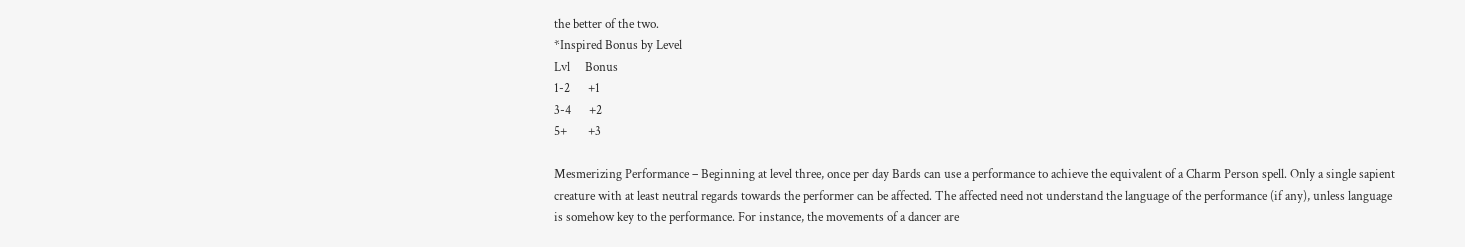the better of the two.
*Inspired Bonus by Level
Lvl     Bonus
1-2      +1
3-4      +2
5+       +3

Mesmerizing Performance – Beginning at level three, once per day Bards can use a performance to achieve the equivalent of a Charm Person spell. Only a single sapient creature with at least neutral regards towards the performer can be affected. The affected need not understand the language of the performance (if any), unless language is somehow key to the performance. For instance, the movements of a dancer are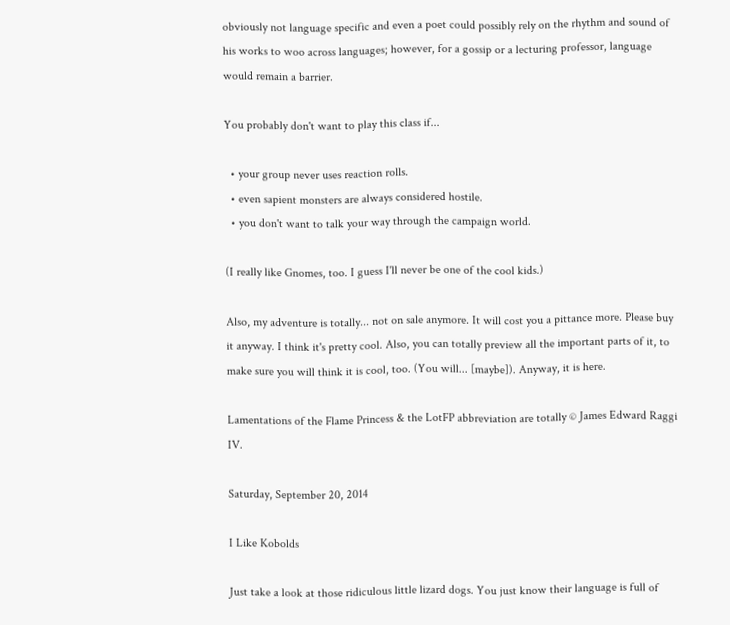obviously not language specific and even a poet could possibly rely on the rhythm and sound of his works to woo across languages; however, for a gossip or a lecturing professor, language would remain a barrier.

You probably don't want to play this class if...

  • your group never uses reaction rolls.
  • even sapient monsters are always considered hostile.
  • you don't want to talk your way through the campaign world.

(I really like Gnomes, too. I guess I'll never be one of the cool kids.)

Also, my adventure is totally... not on sale anymore. It will cost you a pittance more. Please buy it anyway. I think it's pretty cool. Also, you can totally preview all the important parts of it, to make sure you will think it is cool, too. (You will... [maybe]). Anyway, it is here.

Lamentations of the Flame Princess & the LotFP abbreviation are totally © James Edward Raggi IV.

Saturday, September 20, 2014

I Like Kobolds

Just take a look at those ridiculous little lizard dogs. You just know their language is full of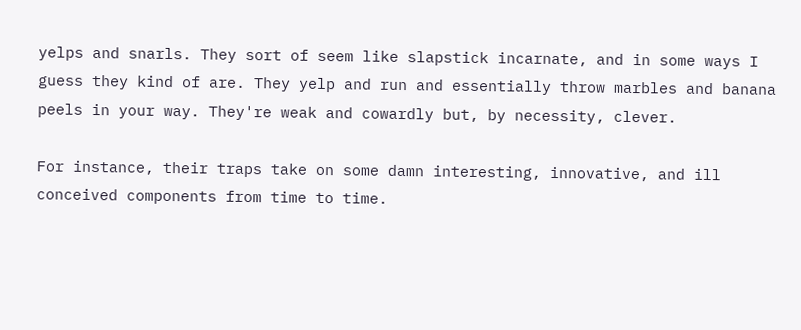yelps and snarls. They sort of seem like slapstick incarnate, and in some ways I guess they kind of are. They yelp and run and essentially throw marbles and banana peels in your way. They're weak and cowardly but, by necessity, clever.

For instance, their traps take on some damn interesting, innovative, and ill conceived components from time to time.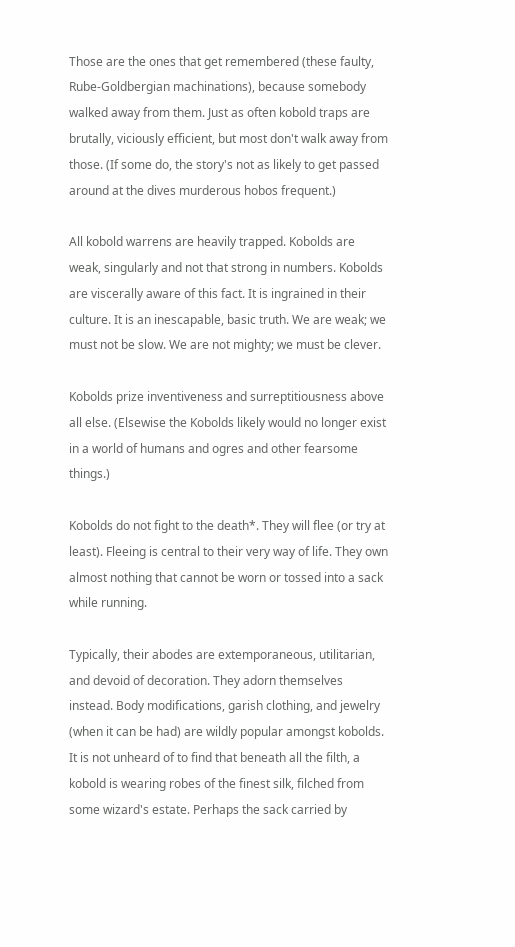Those are the ones that get remembered (these faulty, Rube-Goldbergian machinations), because somebody walked away from them. Just as often kobold traps are brutally, viciously efficient, but most don't walk away from those. (If some do, the story's not as likely to get passed around at the dives murderous hobos frequent.)

All kobold warrens are heavily trapped. Kobolds are weak, singularly and not that strong in numbers. Kobolds are viscerally aware of this fact. It is ingrained in their culture. It is an inescapable, basic truth. We are weak; we must not be slow. We are not mighty; we must be clever.

Kobolds prize inventiveness and surreptitiousness above all else. (Elsewise the Kobolds likely would no longer exist in a world of humans and ogres and other fearsome things.)

Kobolds do not fight to the death*. They will flee (or try at least). Fleeing is central to their very way of life. They own almost nothing that cannot be worn or tossed into a sack while running.

Typically, their abodes are extemporaneous, utilitarian, and devoid of decoration. They adorn themselves instead. Body modifications, garish clothing, and jewelry (when it can be had) are wildly popular amongst kobolds. It is not unheard of to find that beneath all the filth, a kobold is wearing robes of the finest silk, filched from some wizard's estate. Perhaps the sack carried by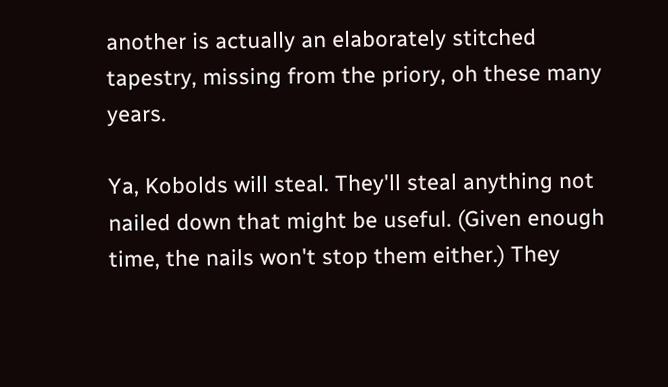another is actually an elaborately stitched tapestry, missing from the priory, oh these many years.

Ya, Kobolds will steal. They'll steal anything not nailed down that might be useful. (Given enough time, the nails won't stop them either.) They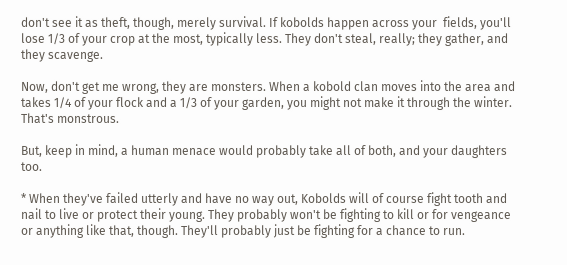don't see it as theft, though, merely survival. If kobolds happen across your  fields, you'll lose 1/3 of your crop at the most, typically less. They don't steal, really; they gather, and they scavenge.

Now, don't get me wrong, they are monsters. When a kobold clan moves into the area and takes 1/4 of your flock and a 1/3 of your garden, you might not make it through the winter. That's monstrous.

But, keep in mind, a human menace would probably take all of both, and your daughters too.

* When they've failed utterly and have no way out, Kobolds will of course fight tooth and nail to live or protect their young. They probably won't be fighting to kill or for vengeance or anything like that, though. They'll probably just be fighting for a chance to run.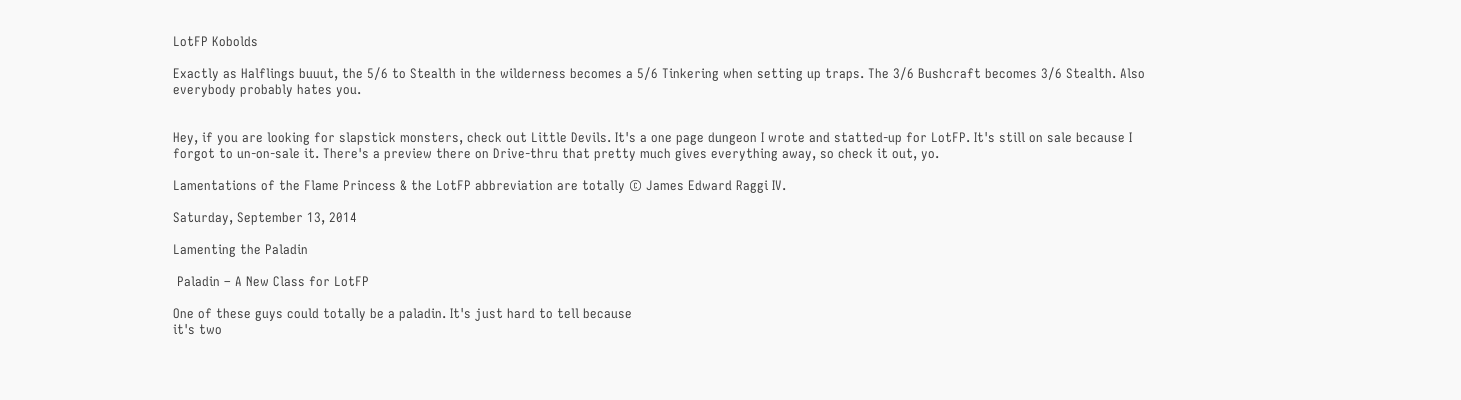LotFP Kobolds

Exactly as Halflings buuut, the 5/6 to Stealth in the wilderness becomes a 5/6 Tinkering when setting up traps. The 3/6 Bushcraft becomes 3/6 Stealth. Also everybody probably hates you.


Hey, if you are looking for slapstick monsters, check out Little Devils. It's a one page dungeon I wrote and statted-up for LotFP. It's still on sale because I forgot to un-on-sale it. There's a preview there on Drive-thru that pretty much gives everything away, so check it out, yo.

Lamentations of the Flame Princess & the LotFP abbreviation are totally © James Edward Raggi IV.

Saturday, September 13, 2014

Lamenting the Paladin

 Paladin – A New Class for LotFP

One of these guys could totally be a paladin. It's just hard to tell because
it's two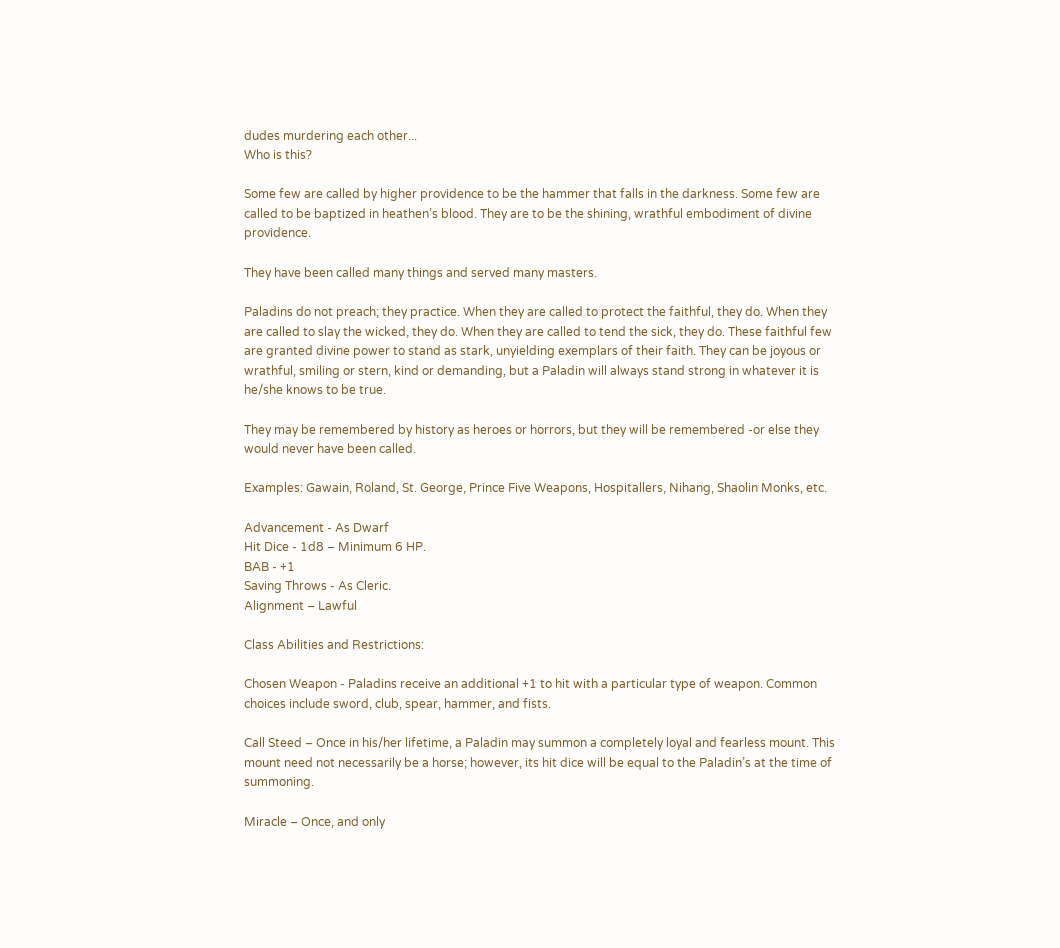dudes murdering each other...
Who is this?

Some few are called by higher providence to be the hammer that falls in the darkness. Some few are called to be baptized in heathen’s blood. They are to be the shining, wrathful embodiment of divine providence.

They have been called many things and served many masters.

Paladins do not preach; they practice. When they are called to protect the faithful, they do. When they are called to slay the wicked, they do. When they are called to tend the sick, they do. These faithful few are granted divine power to stand as stark, unyielding exemplars of their faith. They can be joyous or wrathful, smiling or stern, kind or demanding, but a Paladin will always stand strong in whatever it is he/she knows to be true.

They may be remembered by history as heroes or horrors, but they will be remembered -or else they would never have been called.

Examples: Gawain, Roland, St. George, Prince Five Weapons, Hospitallers, Nihang, Shaolin Monks, etc.

Advancement - As Dwarf
Hit Dice - 1d8 – Minimum 6 HP.
BAB - +1
Saving Throws - As Cleric.
Alignment – Lawful

Class Abilities and Restrictions:

Chosen Weapon - Paladins receive an additional +1 to hit with a particular type of weapon. Common choices include sword, club, spear, hammer, and fists.

Call Steed – Once in his/her lifetime, a Paladin may summon a completely loyal and fearless mount. This mount need not necessarily be a horse; however, its hit dice will be equal to the Paladin’s at the time of summoning.

Miracle – Once, and only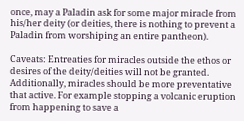once, may a Paladin ask for some major miracle from his/her deity (or deities, there is nothing to prevent a Paladin from worshiping an entire pantheon).

Caveats: Entreaties for miracles outside the ethos or desires of the deity/deities will not be granted. Additionally, miracles should be more preventative that active. For example stopping a volcanic eruption from happening to save a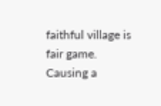faithful village is fair game. Causing a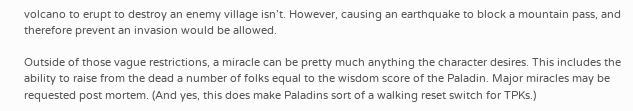volcano to erupt to destroy an enemy village isn’t. However, causing an earthquake to block a mountain pass, and therefore prevent an invasion would be allowed.

Outside of those vague restrictions, a miracle can be pretty much anything the character desires. This includes the ability to raise from the dead a number of folks equal to the wisdom score of the Paladin. Major miracles may be requested post mortem. (And yes, this does make Paladins sort of a walking reset switch for TPKs.)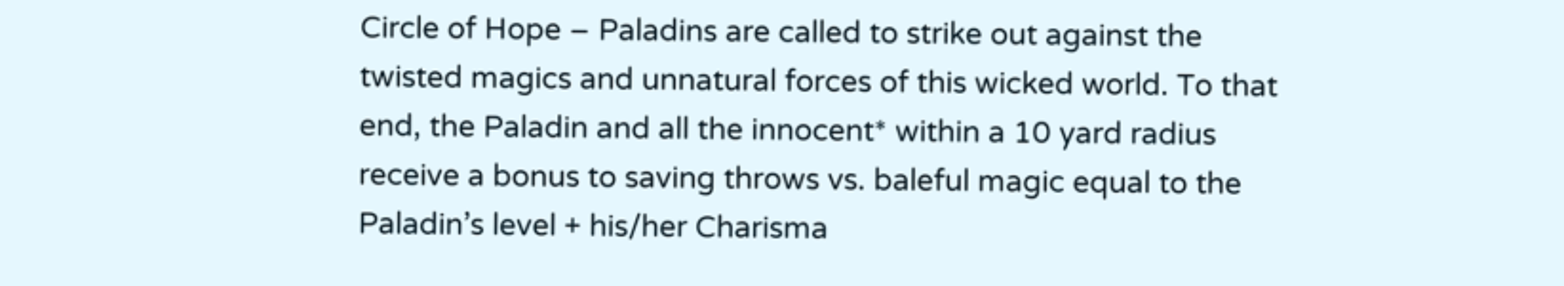Circle of Hope – Paladins are called to strike out against the twisted magics and unnatural forces of this wicked world. To that end, the Paladin and all the innocent* within a 10 yard radius receive a bonus to saving throws vs. baleful magic equal to the Paladin’s level + his/her Charisma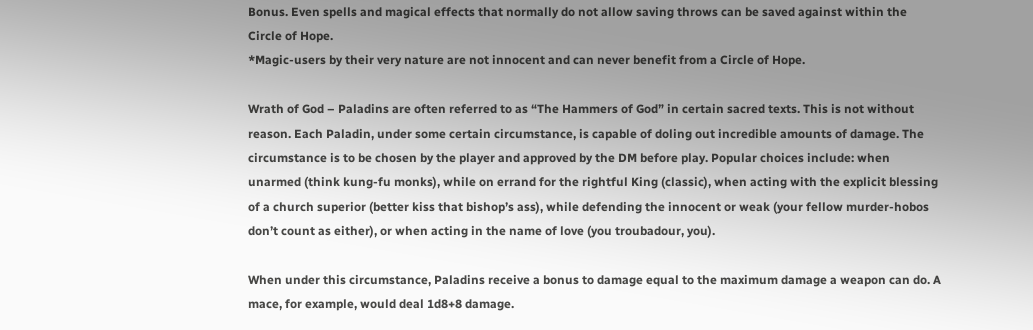Bonus. Even spells and magical effects that normally do not allow saving throws can be saved against within the Circle of Hope.
*Magic-users by their very nature are not innocent and can never benefit from a Circle of Hope.

Wrath of God – Paladins are often referred to as “The Hammers of God” in certain sacred texts. This is not without reason. Each Paladin, under some certain circumstance, is capable of doling out incredible amounts of damage. The circumstance is to be chosen by the player and approved by the DM before play. Popular choices include: when unarmed (think kung-fu monks), while on errand for the rightful King (classic), when acting with the explicit blessing of a church superior (better kiss that bishop’s ass), while defending the innocent or weak (your fellow murder-hobos don’t count as either), or when acting in the name of love (you troubadour, you).

When under this circumstance, Paladins receive a bonus to damage equal to the maximum damage a weapon can do. A mace, for example, would deal 1d8+8 damage.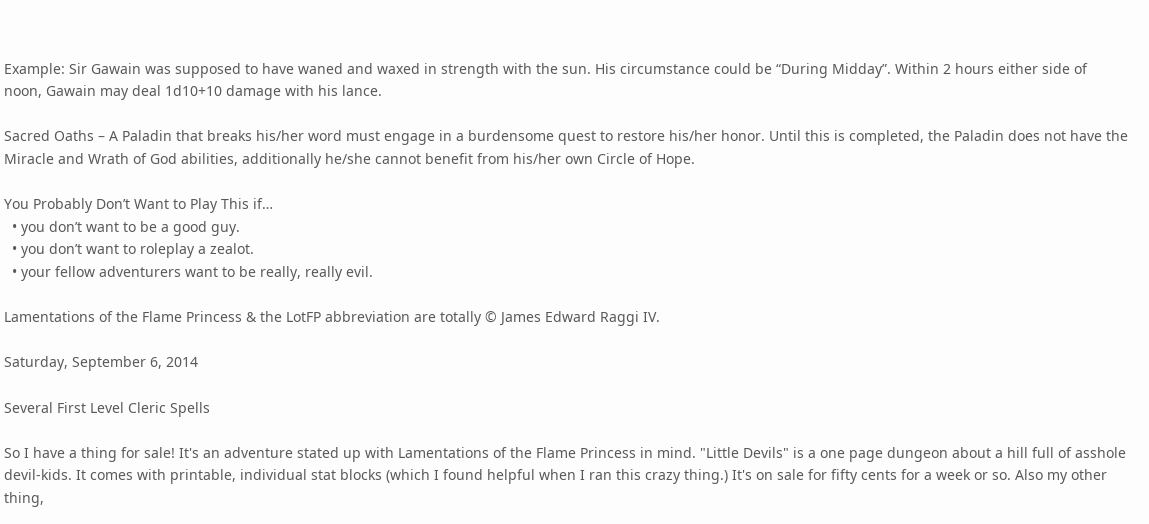Example: Sir Gawain was supposed to have waned and waxed in strength with the sun. His circumstance could be “During Midday”. Within 2 hours either side of noon, Gawain may deal 1d10+10 damage with his lance.

Sacred Oaths – A Paladin that breaks his/her word must engage in a burdensome quest to restore his/her honor. Until this is completed, the Paladin does not have the Miracle and Wrath of God abilities, additionally he/she cannot benefit from his/her own Circle of Hope.

You Probably Don’t Want to Play This if…
  • you don’t want to be a good guy.
  • you don’t want to roleplay a zealot.
  • your fellow adventurers want to be really, really evil.

Lamentations of the Flame Princess & the LotFP abbreviation are totally © James Edward Raggi IV.

Saturday, September 6, 2014

Several First Level Cleric Spells

So I have a thing for sale! It's an adventure stated up with Lamentations of the Flame Princess in mind. "Little Devils" is a one page dungeon about a hill full of asshole devil-kids. It comes with printable, individual stat blocks (which I found helpful when I ran this crazy thing.) It's on sale for fifty cents for a week or so. Also my other thing,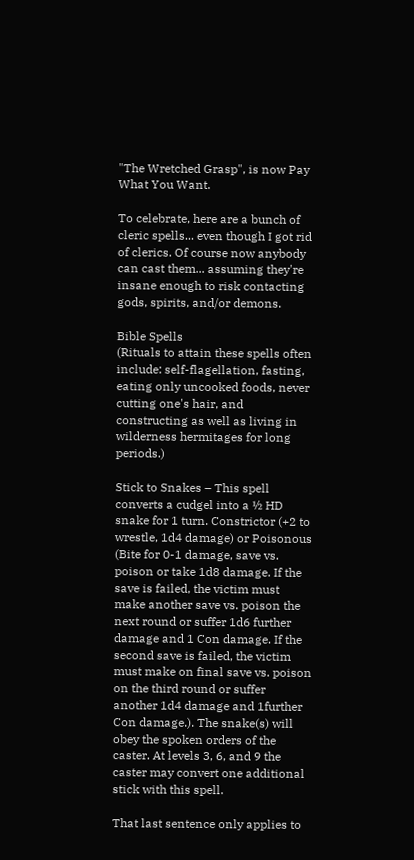"The Wretched Grasp", is now Pay What You Want.

To celebrate, here are a bunch of cleric spells... even though I got rid of clerics. Of course now anybody can cast them... assuming they're insane enough to risk contacting gods, spirits, and/or demons.

Bible Spells
(Rituals to attain these spells often include: self-flagellation, fasting, eating only uncooked foods, never cutting one's hair, and constructing as well as living in wilderness hermitages for long periods.)

Stick to Snakes – This spell converts a cudgel into a ½ HD snake for 1 turn. Constrictor (+2 to wrestle, 1d4 damage) or Poisonous (Bite for 0-1 damage, save vs. poison or take 1d8 damage. If the save is failed, the victim must make another save vs. poison the next round or suffer 1d6 further damage and 1 Con damage. If the second save is failed, the victim must make on final save vs. poison on the third round or suffer another 1d4 damage and 1further Con damage.). The snake(s) will obey the spoken orders of the caster. At levels 3, 6, and 9 the caster may convert one additional stick with this spell.

That last sentence only applies to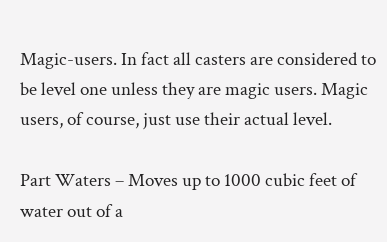Magic-users. In fact all casters are considered to be level one unless they are magic users. Magic users, of course, just use their actual level.

Part Waters – Moves up to 1000 cubic feet of water out of a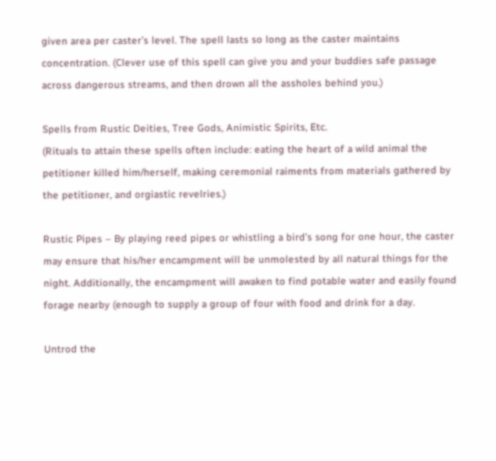given area per caster’s level. The spell lasts so long as the caster maintains concentration. (Clever use of this spell can give you and your buddies safe passage across dangerous streams, and then drown all the assholes behind you.)

Spells from Rustic Deities, Tree Gods, Animistic Spirits, Etc.
(Rituals to attain these spells often include: eating the heart of a wild animal the petitioner killed him/herself, making ceremonial raiments from materials gathered by the petitioner, and orgiastic revelries.)

Rustic Pipes – By playing reed pipes or whistling a bird’s song for one hour, the caster may ensure that his/her encampment will be unmolested by all natural things for the night. Additionally, the encampment will awaken to find potable water and easily found forage nearby (enough to supply a group of four with food and drink for a day.

Untrod the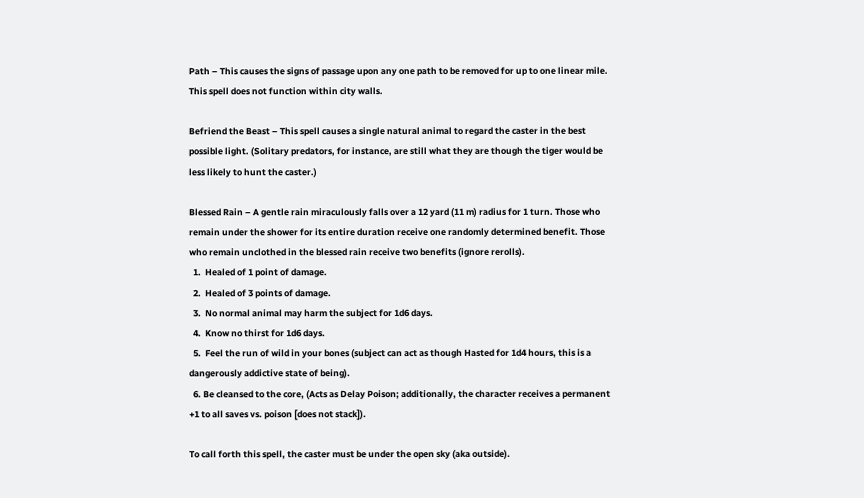Path – This causes the signs of passage upon any one path to be removed for up to one linear mile. This spell does not function within city walls.

Befriend the Beast – This spell causes a single natural animal to regard the caster in the best possible light. (Solitary predators, for instance, are still what they are though the tiger would be less likely to hunt the caster.)

Blessed Rain – A gentle rain miraculously falls over a 12 yard (11 m) radius for 1 turn. Those who remain under the shower for its entire duration receive one randomly determined benefit. Those who remain unclothed in the blessed rain receive two benefits (ignore rerolls).
  1.  Healed of 1 point of damage.
  2.  Healed of 3 points of damage.
  3.  No normal animal may harm the subject for 1d6 days.
  4.  Know no thirst for 1d6 days.
  5.  Feel the run of wild in your bones (subject can act as though Hasted for 1d4 hours, this is a dangerously addictive state of being).
  6. Be cleansed to the core, (Acts as Delay Poison; additionally, the character receives a permanent +1 to all saves vs. poison [does not stack]).

To call forth this spell, the caster must be under the open sky (aka outside).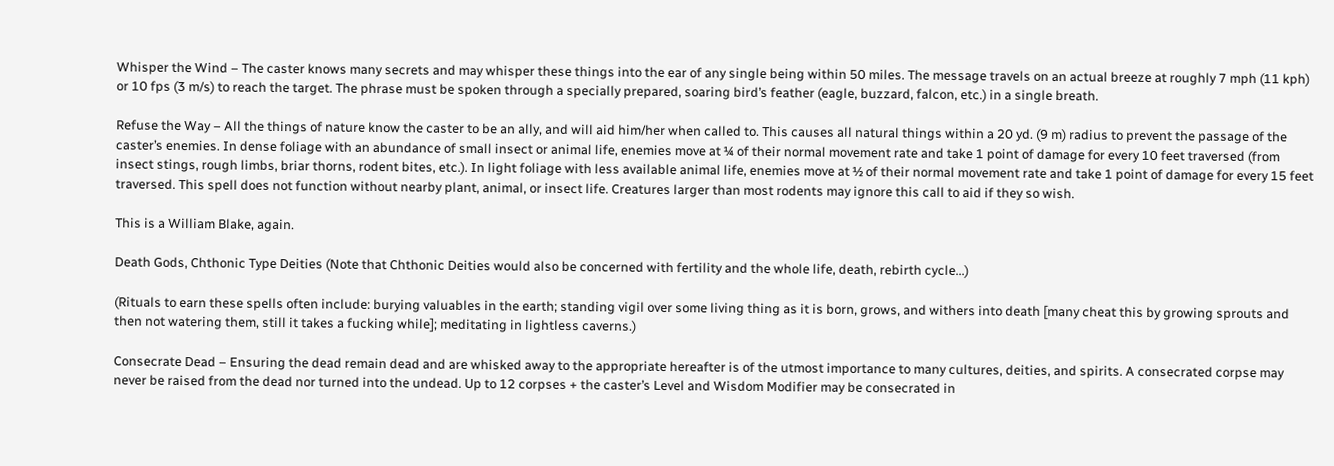Whisper the Wind – The caster knows many secrets and may whisper these things into the ear of any single being within 50 miles. The message travels on an actual breeze at roughly 7 mph (11 kph) or 10 fps (3 m/s) to reach the target. The phrase must be spoken through a specially prepared, soaring bird’s feather (eagle, buzzard, falcon, etc.) in a single breath.

Refuse the Way – All the things of nature know the caster to be an ally, and will aid him/her when called to. This causes all natural things within a 20 yd. (9 m) radius to prevent the passage of the caster’s enemies. In dense foliage with an abundance of small insect or animal life, enemies move at ¼ of their normal movement rate and take 1 point of damage for every 10 feet traversed (from insect stings, rough limbs, briar thorns, rodent bites, etc.). In light foliage with less available animal life, enemies move at ½ of their normal movement rate and take 1 point of damage for every 15 feet traversed. This spell does not function without nearby plant, animal, or insect life. Creatures larger than most rodents may ignore this call to aid if they so wish.

This is a William Blake, again.

Death Gods, Chthonic Type Deities (Note that Chthonic Deities would also be concerned with fertility and the whole life, death, rebirth cycle...)

(Rituals to earn these spells often include: burying valuables in the earth; standing vigil over some living thing as it is born, grows, and withers into death [many cheat this by growing sprouts and then not watering them, still it takes a fucking while]; meditating in lightless caverns.)

Consecrate Dead – Ensuring the dead remain dead and are whisked away to the appropriate hereafter is of the utmost importance to many cultures, deities, and spirits. A consecrated corpse may never be raised from the dead nor turned into the undead. Up to 12 corpses + the caster’s Level and Wisdom Modifier may be consecrated in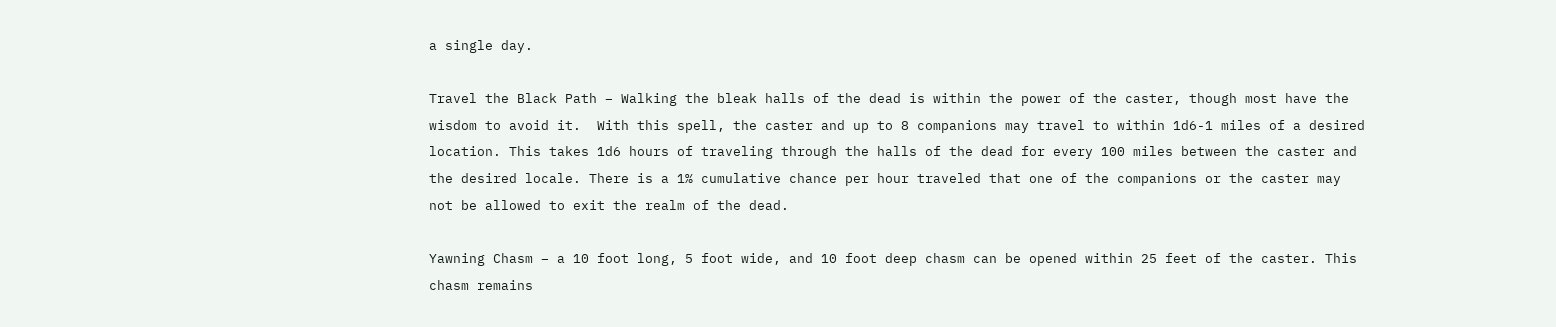a single day.

Travel the Black Path – Walking the bleak halls of the dead is within the power of the caster, though most have the wisdom to avoid it.  With this spell, the caster and up to 8 companions may travel to within 1d6-1 miles of a desired location. This takes 1d6 hours of traveling through the halls of the dead for every 100 miles between the caster and the desired locale. There is a 1% cumulative chance per hour traveled that one of the companions or the caster may not be allowed to exit the realm of the dead.

Yawning Chasm – a 10 foot long, 5 foot wide, and 10 foot deep chasm can be opened within 25 feet of the caster. This chasm remains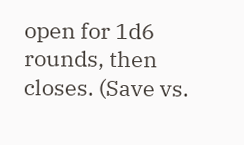open for 1d6 rounds, then closes. (Save vs.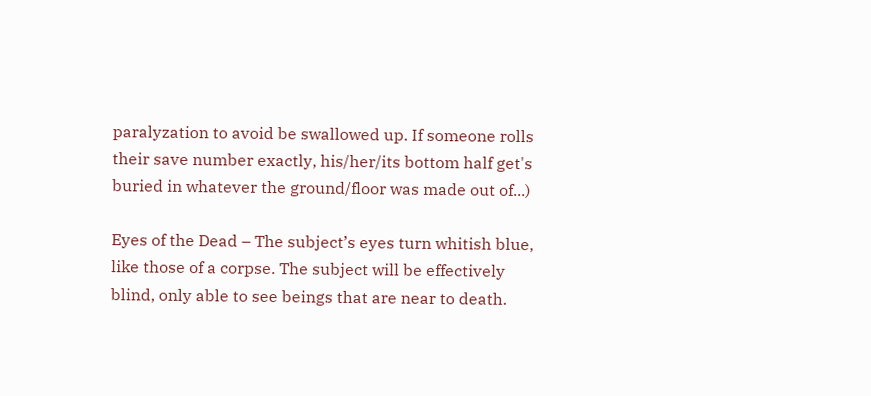paralyzation to avoid be swallowed up. If someone rolls their save number exactly, his/her/its bottom half get's buried in whatever the ground/floor was made out of...)

Eyes of the Dead – The subject’s eyes turn whitish blue, like those of a corpse. The subject will be effectively blind, only able to see beings that are near to death.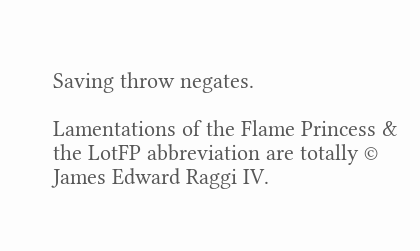Saving throw negates.

Lamentations of the Flame Princess & the LotFP abbreviation are totally © James Edward Raggi IV.